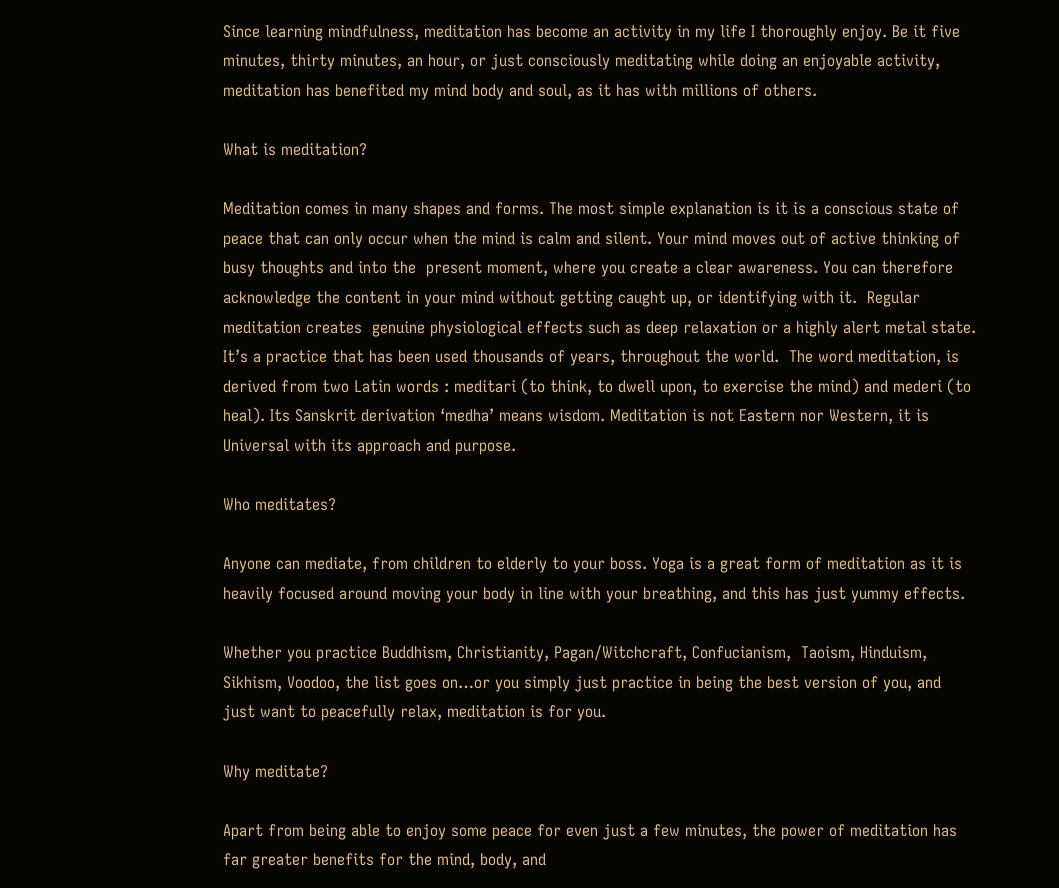Since learning mindfulness, meditation has become an activity in my life I thoroughly enjoy. Be it five minutes, thirty minutes, an hour, or just consciously meditating while doing an enjoyable activity, meditation has benefited my mind body and soul, as it has with millions of others.

What is meditation?

Meditation comes in many shapes and forms. The most simple explanation is it is a conscious state of peace that can only occur when the mind is calm and silent. Your mind moves out of active thinking of busy thoughts and into the  present moment, where you create a clear awareness. You can therefore acknowledge the content in your mind without getting caught up, or identifying with it.  Regular meditation creates  genuine physiological effects such as deep relaxation or a highly alert metal state. It’s a practice that has been used thousands of years, throughout the world.  The word meditation, is derived from two Latin words : meditari (to think, to dwell upon, to exercise the mind) and mederi (to heal). Its Sanskrit derivation ‘medha’ means wisdom. Meditation is not Eastern nor Western, it is Universal with its approach and purpose.

Who meditates?

Anyone can mediate, from children to elderly to your boss. Yoga is a great form of meditation as it is heavily focused around moving your body in line with your breathing, and this has just yummy effects.

Whether you practice Buddhism, Christianity, Pagan/Witchcraft, Confucianism,  Taoism, Hinduism, Sikhism, Voodoo, the list goes on…or you simply just practice in being the best version of you, and  just want to peacefully relax, meditation is for you.

Why meditate?

Apart from being able to enjoy some peace for even just a few minutes, the power of meditation has far greater benefits for the mind, body, and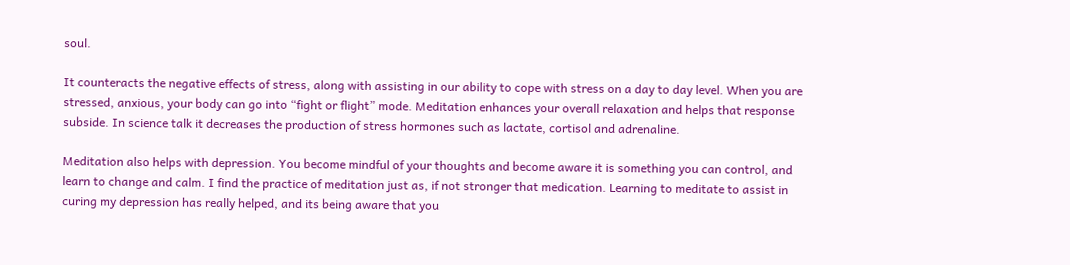soul.

It counteracts the negative effects of stress, along with assisting in our ability to cope with stress on a day to day level. When you are stressed, anxious, your body can go into “fight or flight” mode. Meditation enhances your overall relaxation and helps that response subside. In science talk it decreases the production of stress hormones such as lactate, cortisol and adrenaline.

Meditation also helps with depression. You become mindful of your thoughts and become aware it is something you can control, and learn to change and calm. I find the practice of meditation just as, if not stronger that medication. Learning to meditate to assist in curing my depression has really helped, and its being aware that you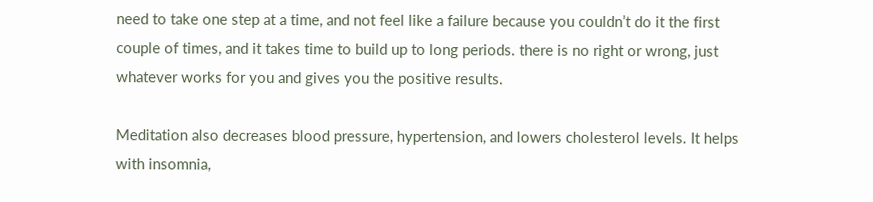need to take one step at a time, and not feel like a failure because you couldn’t do it the first couple of times, and it takes time to build up to long periods. there is no right or wrong, just whatever works for you and gives you the positive results.

Meditation also decreases blood pressure, hypertension, and lowers cholesterol levels. It helps with insomnia,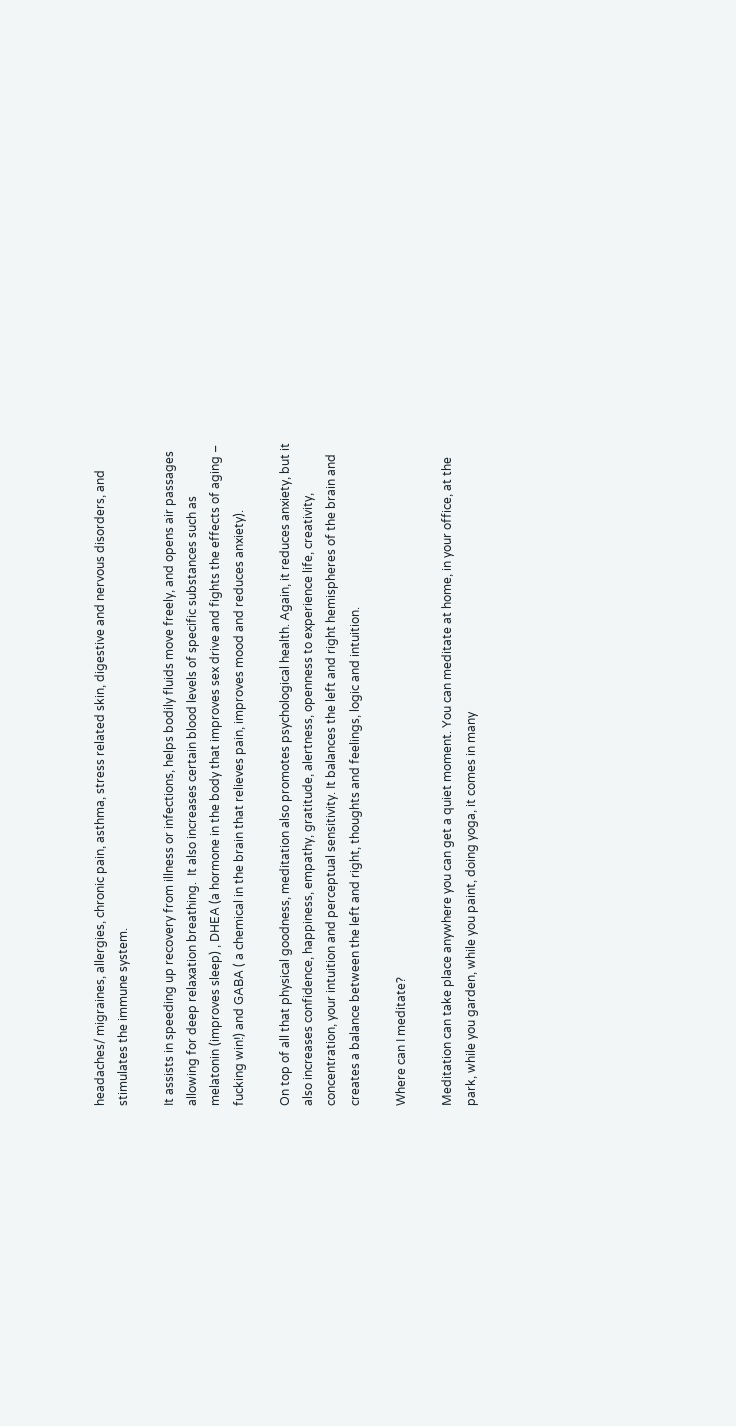headaches/ migraines, allergies, chronic pain, asthma, stress related skin, digestive and nervous disorders, and stimulates the immune system.

It assists in speeding up recovery from illness or infections, helps bodily fluids move freely, and opens air passages allowing for deep relaxation breathing.  It also increases certain blood levels of specific substances such as melatonin (improves sleep) , DHEA (a hormone in the body that improves sex drive and fights the effects of aging – fucking win!) and GABA ( a chemical in the brain that relieves pain, improves mood and reduces anxiety).

On top of all that physical goodness, meditation also promotes psychological health. Again, it reduces anxiety, but it also increases confidence, happiness, empathy, gratitude, alertness, openness to experience life, creativity, concentration, your intuition and perceptual sensitivity. It balances the left and right hemispheres of the brain and creates a balance between the left and right, thoughts and feelings, logic and intuition.

Where can I meditate?

Meditation can take place anywhere you can get a quiet moment. You can meditate at home, in your office, at the park, while you garden, while you paint, doing yoga, it comes in many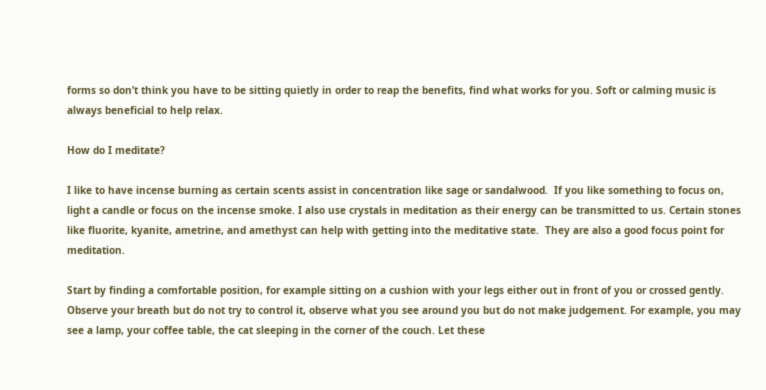forms so don’t think you have to be sitting quietly in order to reap the benefits, find what works for you. Soft or calming music is always beneficial to help relax.

How do I meditate?

I like to have incense burning as certain scents assist in concentration like sage or sandalwood.  If you like something to focus on, light a candle or focus on the incense smoke. I also use crystals in meditation as their energy can be transmitted to us. Certain stones like fluorite, kyanite, ametrine, and amethyst can help with getting into the meditative state.  They are also a good focus point for meditation.

Start by finding a comfortable position, for example sitting on a cushion with your legs either out in front of you or crossed gently. Observe your breath but do not try to control it, observe what you see around you but do not make judgement. For example, you may see a lamp, your coffee table, the cat sleeping in the corner of the couch. Let these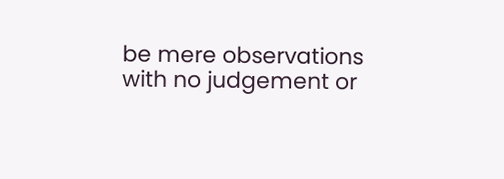be mere observations with no judgement or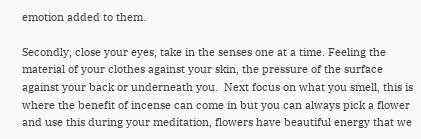emotion added to them.

Secondly, close your eyes, take in the senses one at a time. Feeling the material of your clothes against your skin, the pressure of the surface against your back or underneath you.  Next focus on what you smell, this is where the benefit of incense can come in but you can always pick a flower and use this during your meditation, flowers have beautiful energy that we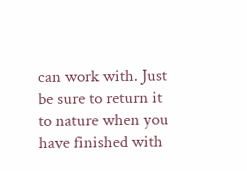can work with. Just be sure to return it to nature when you have finished with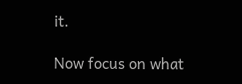it.

Now focus on what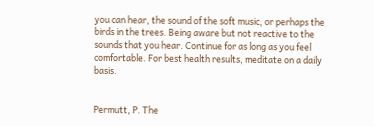you can hear, the sound of the soft music, or perhaps the birds in the trees. Being aware but not reactive to the sounds that you hear. Continue for as long as you feel comfortable. For best health results, meditate on a daily basis.


Permutt, P. The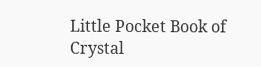Little Pocket Book of Crystal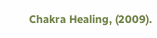Chakra Healing, (2009).